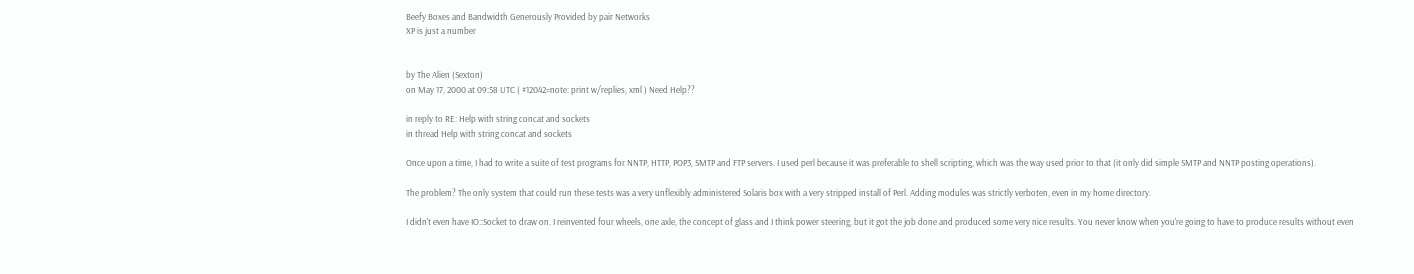Beefy Boxes and Bandwidth Generously Provided by pair Networks
XP is just a number


by The Alien (Sexton)
on May 17, 2000 at 09:58 UTC ( #12042=note: print w/replies, xml ) Need Help??

in reply to RE: Help with string concat and sockets
in thread Help with string concat and sockets

Once upon a time, I had to write a suite of test programs for NNTP, HTTP, POP3, SMTP and FTP servers. I used perl because it was preferable to shell scripting, which was the way used prior to that (it only did simple SMTP and NNTP posting operations).

The problem? The only system that could run these tests was a very unflexibly administered Solaris box with a very stripped install of Perl. Adding modules was strictly verboten, even in my home directory.

I didn't even have IO::Socket to draw on. I reinvented four wheels, one axle, the concept of glass and I think power steering, but it got the job done and produced some very nice results. You never know when you're going to have to produce results without even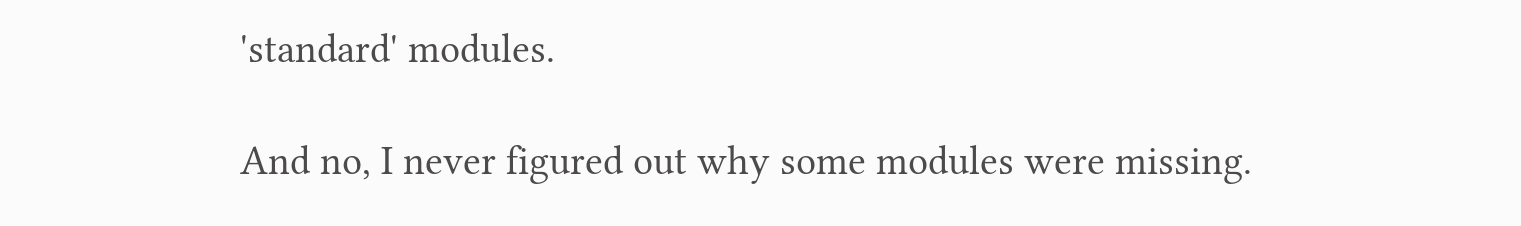'standard' modules.

And no, I never figured out why some modules were missing.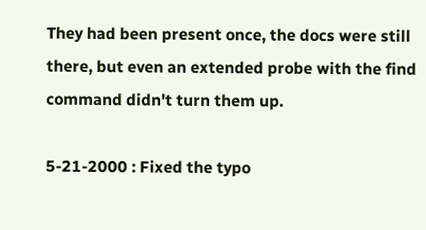They had been present once, the docs were still there, but even an extended probe with the find command didn't turn them up.

5-21-2000 : Fixed the typo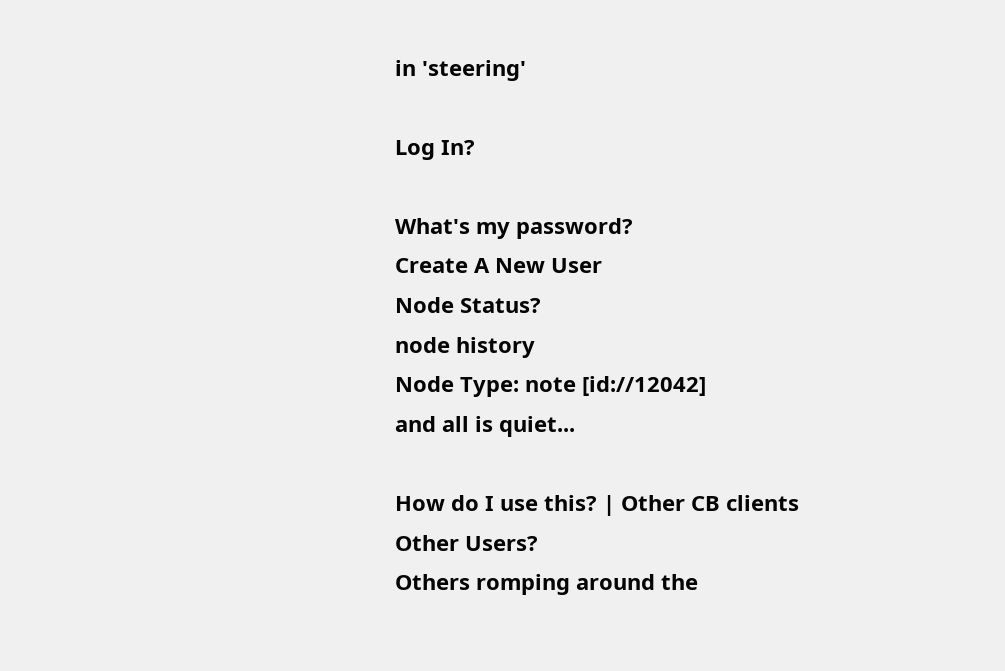in 'steering'

Log In?

What's my password?
Create A New User
Node Status?
node history
Node Type: note [id://12042]
and all is quiet...

How do I use this? | Other CB clients
Other Users?
Others romping around the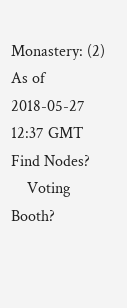Monastery: (2)
As of 2018-05-27 12:37 GMT
Find Nodes?
    Voting Booth?